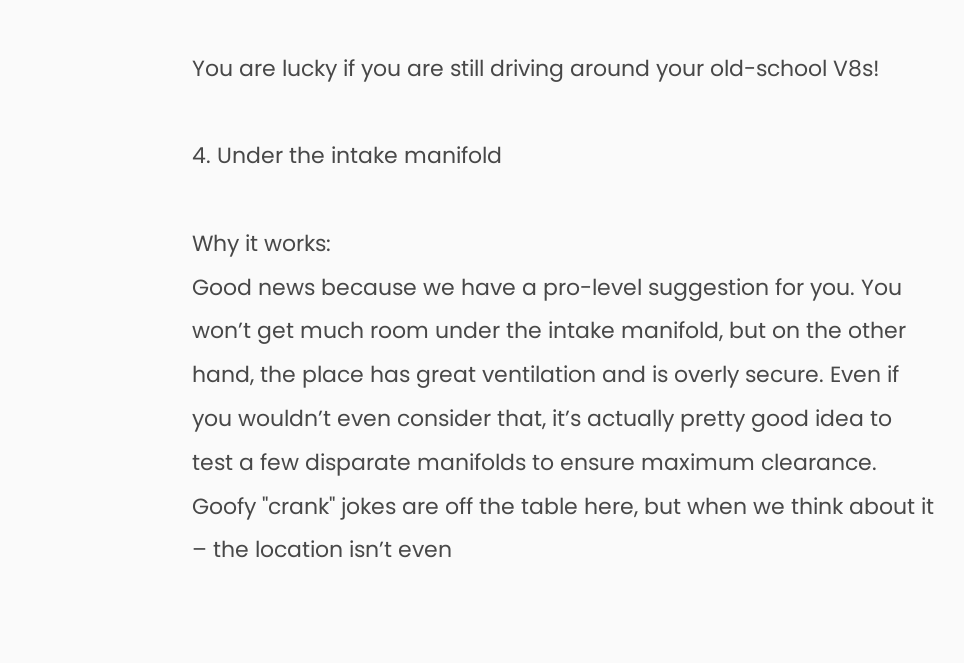You are lucky if you are still driving around your old-school V8s!

4. Under the intake manifold

Why it works:
Good news because we have a pro-level suggestion for you. You won’t get much room under the intake manifold, but on the other hand, the place has great ventilation and is overly secure. Even if you wouldn’t even consider that, it’s actually pretty good idea to test a few disparate manifolds to ensure maximum clearance. Goofy "crank" jokes are off the table here, but when we think about it – the location isn’t even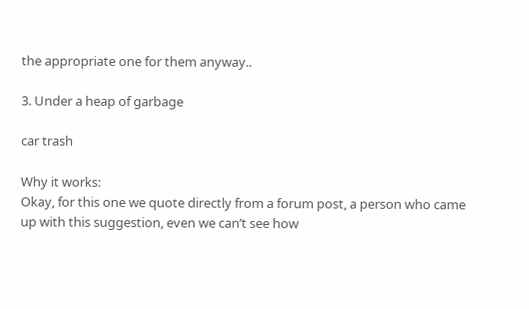the appropriate one for them anyway..

3. Under a heap of garbage

car trash

Why it works:
Okay, for this one we quote directly from a forum post, a person who came up with this suggestion, even we can’t see how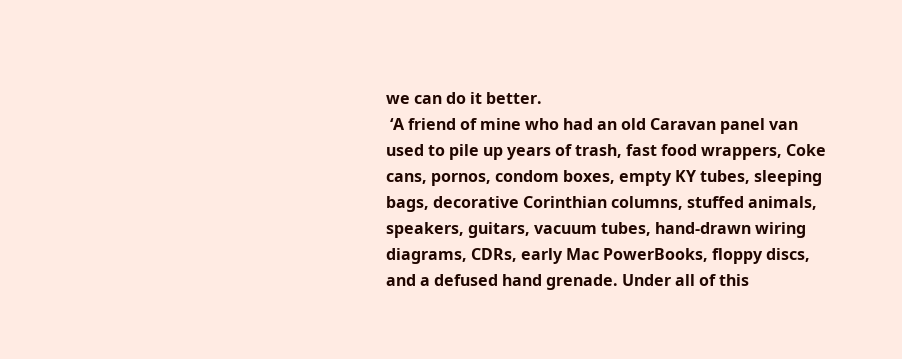we can do it better.
 ‘A friend of mine who had an old Caravan panel van used to pile up years of trash, fast food wrappers, Coke cans, pornos, condom boxes, empty KY tubes, sleeping bags, decorative Corinthian columns, stuffed animals, speakers, guitars, vacuum tubes, hand-drawn wiring diagrams, CDRs, early Mac PowerBooks, floppy discs, and a defused hand grenade. Under all of this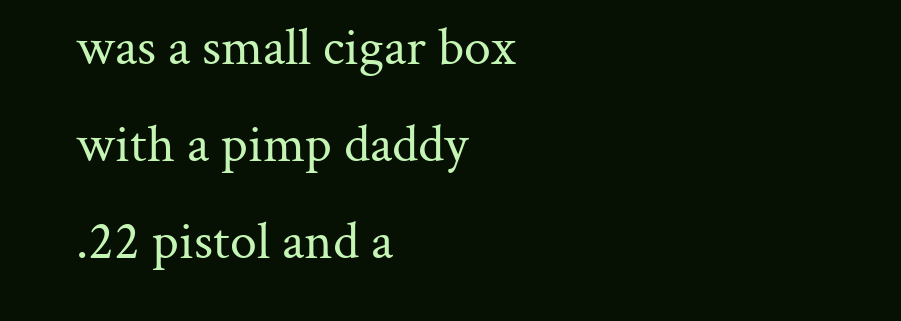was a small cigar box with a pimp daddy .22 pistol and a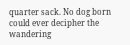quarter sack. No dog born could ever decipher the wandering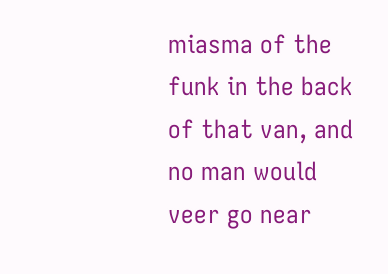miasma of the funk in the back of that van, and no man would veer go near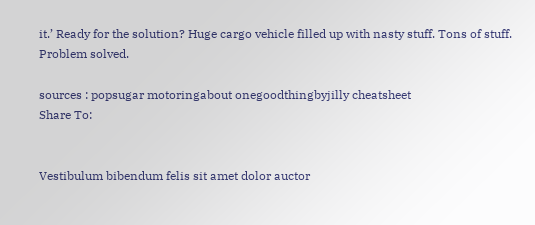it.’ Ready for the solution? Huge cargo vehicle filled up with nasty stuff. Tons of stuff. Problem solved.

sources : popsugar motoringabout onegoodthingbyjilly cheatsheet
Share To:


Vestibulum bibendum felis sit amet dolor auctor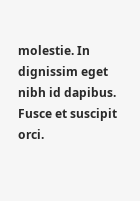molestie. In dignissim eget nibh id dapibus. Fusce et suscipit orci.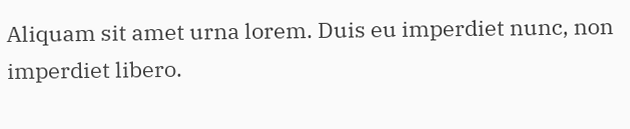Aliquam sit amet urna lorem. Duis eu imperdiet nunc, non imperdiet libero.